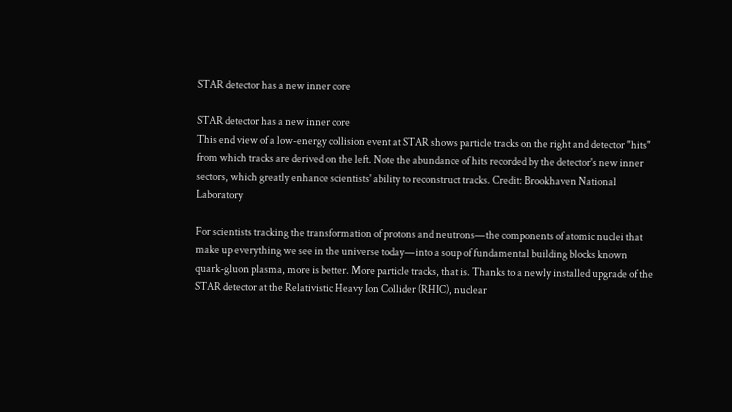STAR detector has a new inner core

STAR detector has a new inner core
This end view of a low-energy collision event at STAR shows particle tracks on the right and detector "hits" from which tracks are derived on the left. Note the abundance of hits recorded by the detector's new inner sectors, which greatly enhance scientists' ability to reconstruct tracks. Credit: Brookhaven National Laboratory

For scientists tracking the transformation of protons and neutrons—the components of atomic nuclei that make up everything we see in the universe today—into a soup of fundamental building blocks known quark-gluon plasma, more is better. More particle tracks, that is. Thanks to a newly installed upgrade of the STAR detector at the Relativistic Heavy Ion Collider (RHIC), nuclear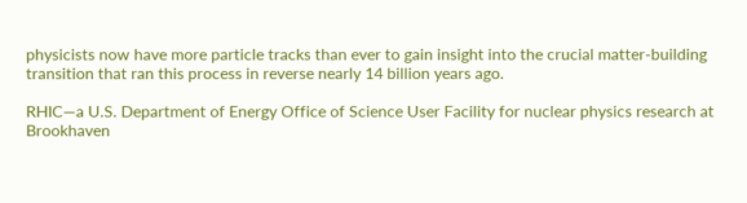physicists now have more particle tracks than ever to gain insight into the crucial matter-building transition that ran this process in reverse nearly 14 billion years ago.

RHIC—a U.S. Department of Energy Office of Science User Facility for nuclear physics research at Brookhaven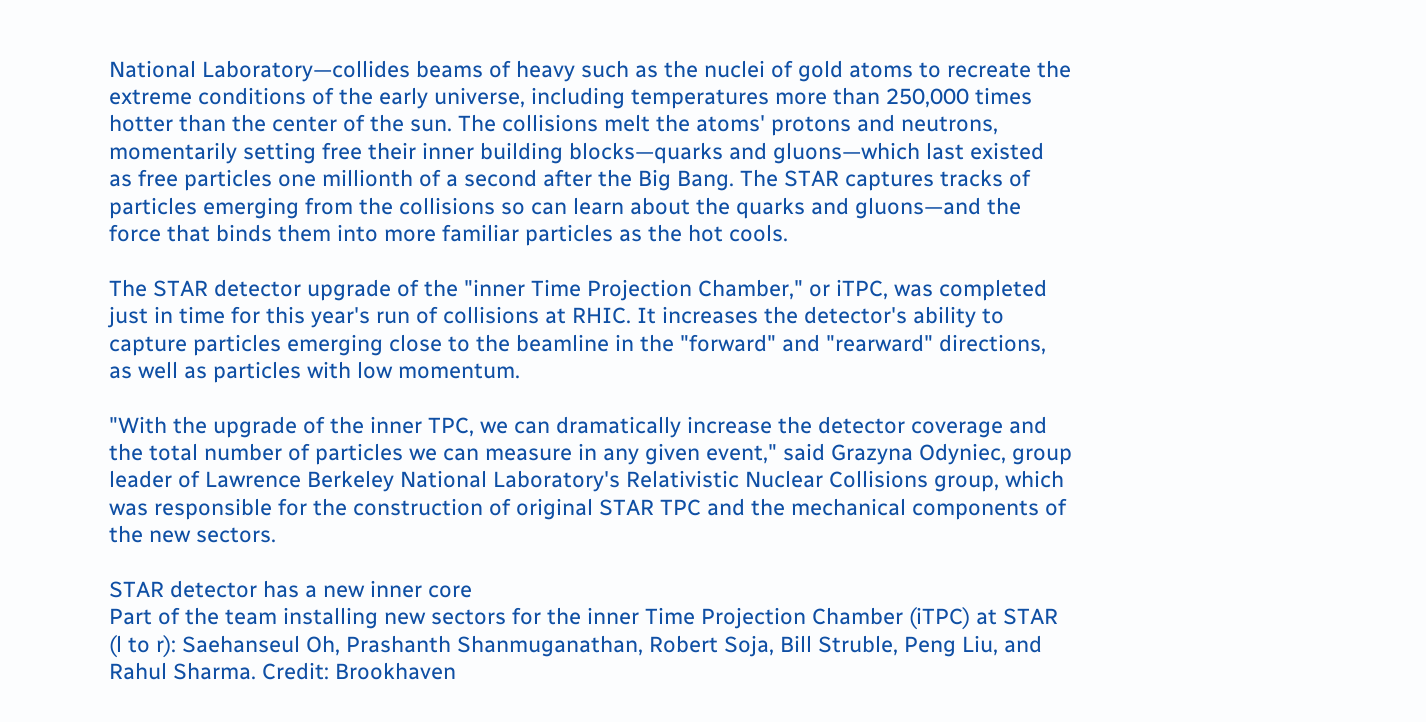National Laboratory—collides beams of heavy such as the nuclei of gold atoms to recreate the extreme conditions of the early universe, including temperatures more than 250,000 times hotter than the center of the sun. The collisions melt the atoms' protons and neutrons, momentarily setting free their inner building blocks—quarks and gluons—which last existed as free particles one millionth of a second after the Big Bang. The STAR captures tracks of particles emerging from the collisions so can learn about the quarks and gluons—and the force that binds them into more familiar particles as the hot cools.

The STAR detector upgrade of the "inner Time Projection Chamber," or iTPC, was completed just in time for this year's run of collisions at RHIC. It increases the detector's ability to capture particles emerging close to the beamline in the "forward" and "rearward" directions, as well as particles with low momentum.

"With the upgrade of the inner TPC, we can dramatically increase the detector coverage and the total number of particles we can measure in any given event," said Grazyna Odyniec, group leader of Lawrence Berkeley National Laboratory's Relativistic Nuclear Collisions group, which was responsible for the construction of original STAR TPC and the mechanical components of the new sectors.

STAR detector has a new inner core
Part of the team installing new sectors for the inner Time Projection Chamber (iTPC) at STAR (l to r): Saehanseul Oh, Prashanth Shanmuganathan, Robert Soja, Bill Struble, Peng Liu, and Rahul Sharma. Credit: Brookhaven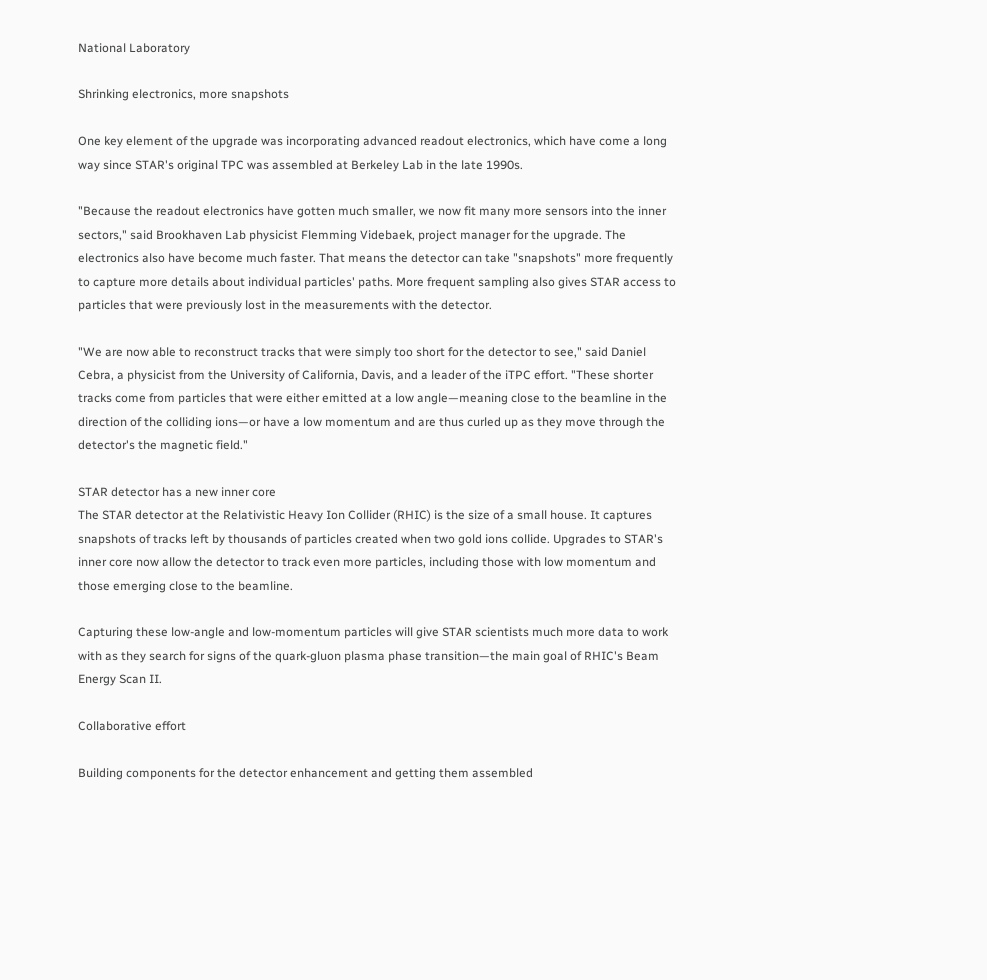National Laboratory

Shrinking electronics, more snapshots

One key element of the upgrade was incorporating advanced readout electronics, which have come a long way since STAR's original TPC was assembled at Berkeley Lab in the late 1990s.

"Because the readout electronics have gotten much smaller, we now fit many more sensors into the inner sectors," said Brookhaven Lab physicist Flemming Videbaek, project manager for the upgrade. The electronics also have become much faster. That means the detector can take "snapshots" more frequently to capture more details about individual particles' paths. More frequent sampling also gives STAR access to particles that were previously lost in the measurements with the detector.

"We are now able to reconstruct tracks that were simply too short for the detector to see," said Daniel Cebra, a physicist from the University of California, Davis, and a leader of the iTPC effort. "These shorter tracks come from particles that were either emitted at a low angle—meaning close to the beamline in the direction of the colliding ions—or have a low momentum and are thus curled up as they move through the detector's the magnetic field."

STAR detector has a new inner core
The STAR detector at the Relativistic Heavy Ion Collider (RHIC) is the size of a small house. It captures snapshots of tracks left by thousands of particles created when two gold ions collide. Upgrades to STAR's inner core now allow the detector to track even more particles, including those with low momentum and those emerging close to the beamline.

Capturing these low-angle and low-momentum particles will give STAR scientists much more data to work with as they search for signs of the quark-gluon plasma phase transition—the main goal of RHIC's Beam Energy Scan II.

Collaborative effort

Building components for the detector enhancement and getting them assembled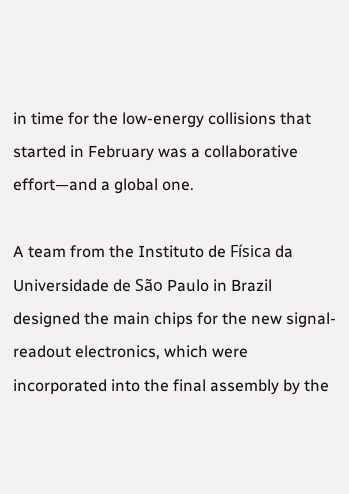in time for the low-energy collisions that started in February was a collaborative effort—and a global one.

A team from the Instituto de Física da Universidade de São Paulo in Brazil designed the main chips for the new signal-readout electronics, which were incorporated into the final assembly by the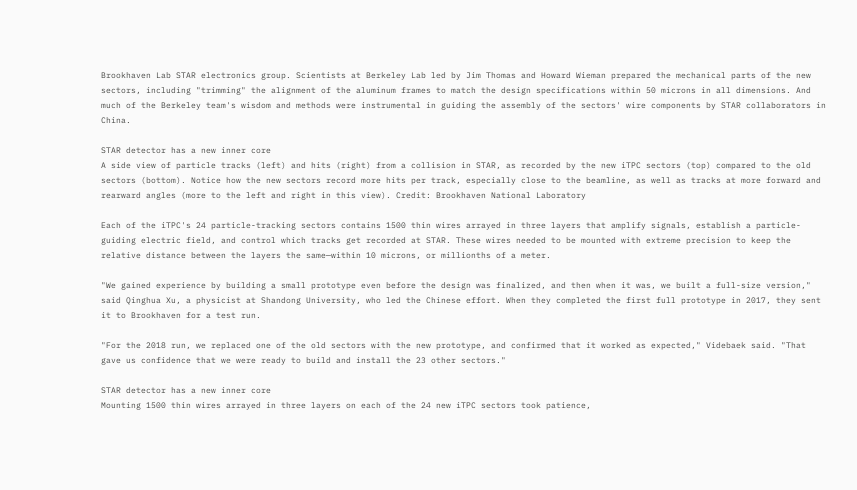Brookhaven Lab STAR electronics group. Scientists at Berkeley Lab led by Jim Thomas and Howard Wieman prepared the mechanical parts of the new sectors, including "trimming" the alignment of the aluminum frames to match the design specifications within 50 microns in all dimensions. And much of the Berkeley team's wisdom and methods were instrumental in guiding the assembly of the sectors' wire components by STAR collaborators in China.

STAR detector has a new inner core
A side view of particle tracks (left) and hits (right) from a collision in STAR, as recorded by the new iTPC sectors (top) compared to the old sectors (bottom). Notice how the new sectors record more hits per track, especially close to the beamline, as well as tracks at more forward and rearward angles (more to the left and right in this view). Credit: Brookhaven National Laboratory

Each of the iTPC's 24 particle-tracking sectors contains 1500 thin wires arrayed in three layers that amplify signals, establish a particle-guiding electric field, and control which tracks get recorded at STAR. These wires needed to be mounted with extreme precision to keep the relative distance between the layers the same—within 10 microns, or millionths of a meter.

"We gained experience by building a small prototype even before the design was finalized, and then when it was, we built a full-size version," said Qinghua Xu, a physicist at Shandong University, who led the Chinese effort. When they completed the first full prototype in 2017, they sent it to Brookhaven for a test run.

"For the 2018 run, we replaced one of the old sectors with the new prototype, and confirmed that it worked as expected," Videbaek said. "That gave us confidence that we were ready to build and install the 23 other sectors."

STAR detector has a new inner core
Mounting 1500 thin wires arrayed in three layers on each of the 24 new iTPC sectors took patience,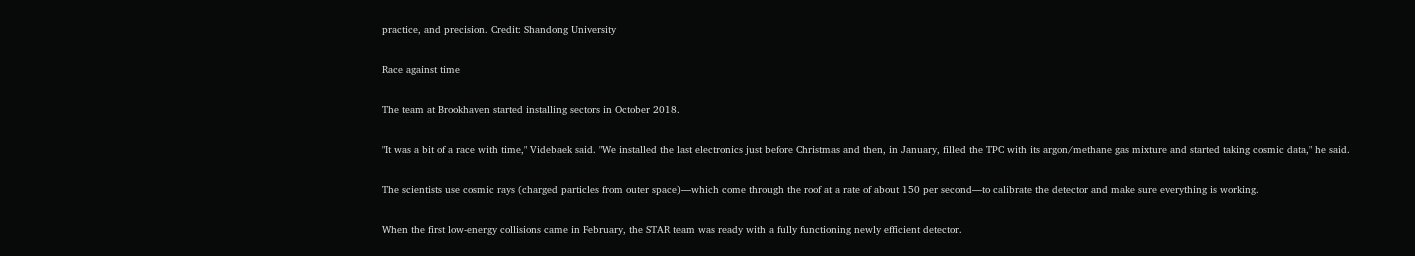practice, and precision. Credit: Shandong University

Race against time

The team at Brookhaven started installing sectors in October 2018.

"It was a bit of a race with time," Videbaek said. "We installed the last electronics just before Christmas and then, in January, filled the TPC with its argon/methane gas mixture and started taking cosmic data," he said.

The scientists use cosmic rays (charged particles from outer space)—which come through the roof at a rate of about 150 per second—to calibrate the detector and make sure everything is working.

When the first low-energy collisions came in February, the STAR team was ready with a fully functioning newly efficient detector.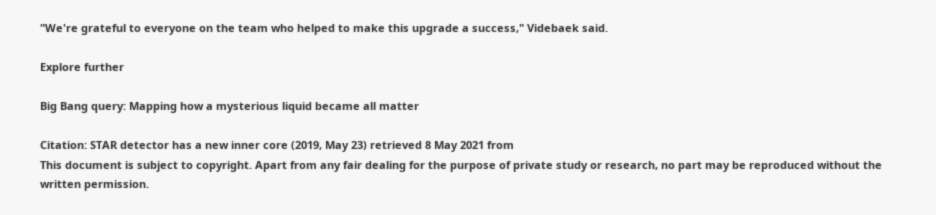"We're grateful to everyone on the team who helped to make this upgrade a success," Videbaek said.

Explore further

Big Bang query: Mapping how a mysterious liquid became all matter

Citation: STAR detector has a new inner core (2019, May 23) retrieved 8 May 2021 from
This document is subject to copyright. Apart from any fair dealing for the purpose of private study or research, no part may be reproduced without the written permission.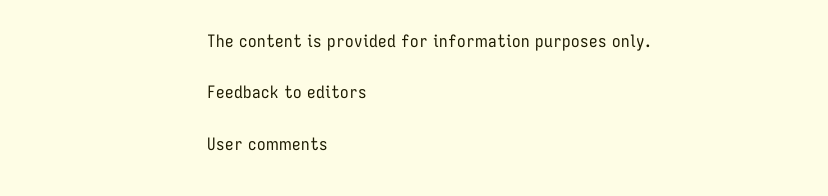The content is provided for information purposes only.

Feedback to editors

User comments